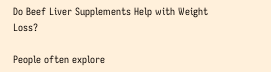Do Beef Liver Supplements Help with Weight Loss?

People often explore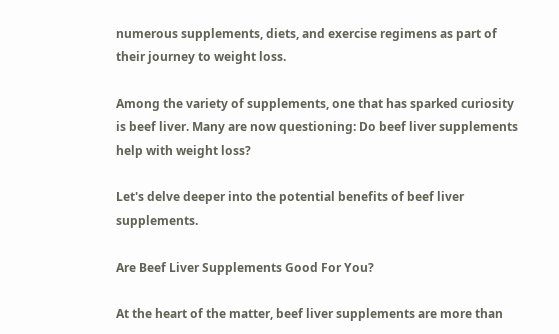numerous supplements, diets, and exercise regimens as part of their journey to weight loss.

Among the variety of supplements, one that has sparked curiosity is beef liver. Many are now questioning: Do beef liver supplements help with weight loss?

Let's delve deeper into the potential benefits of beef liver supplements.

Are Beef Liver Supplements Good For You?

At the heart of the matter, beef liver supplements are more than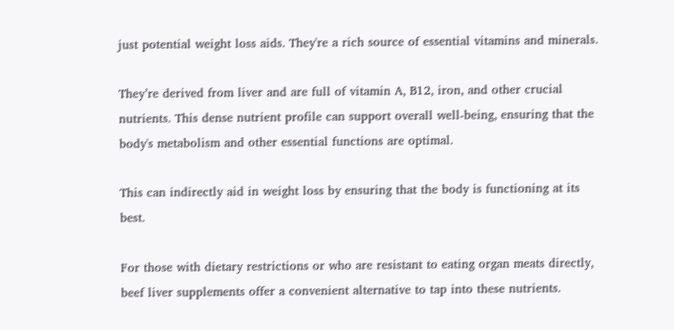just potential weight loss aids. They're a rich source of essential vitamins and minerals.

They’re derived from liver and are full of vitamin A, B12, iron, and other crucial nutrients. This dense nutrient profile can support overall well-being, ensuring that the body's metabolism and other essential functions are optimal.

This can indirectly aid in weight loss by ensuring that the body is functioning at its best.

For those with dietary restrictions or who are resistant to eating organ meats directly, beef liver supplements offer a convenient alternative to tap into these nutrients.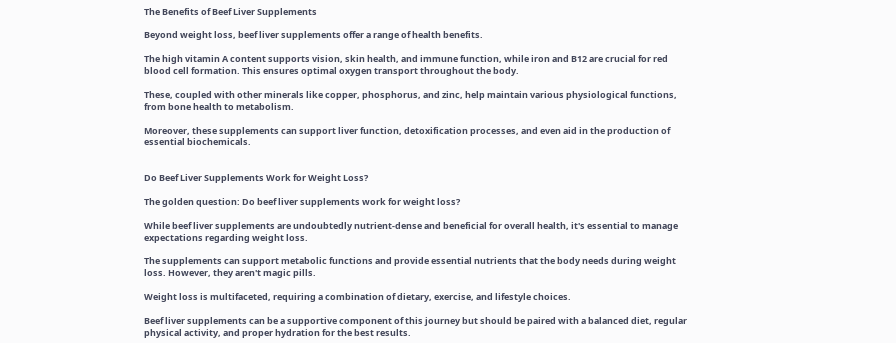The Benefits of Beef Liver Supplements

Beyond weight loss, beef liver supplements offer a range of health benefits.

The high vitamin A content supports vision, skin health, and immune function, while iron and B12 are crucial for red blood cell formation. This ensures optimal oxygen transport throughout the body.

These, coupled with other minerals like copper, phosphorus, and zinc, help maintain various physiological functions, from bone health to metabolism.

Moreover, these supplements can support liver function, detoxification processes, and even aid in the production of essential biochemicals.


Do Beef Liver Supplements Work for Weight Loss?

The golden question: Do beef liver supplements work for weight loss?

While beef liver supplements are undoubtedly nutrient-dense and beneficial for overall health, it's essential to manage expectations regarding weight loss.

The supplements can support metabolic functions and provide essential nutrients that the body needs during weight loss. However, they aren't magic pills.

Weight loss is multifaceted, requiring a combination of dietary, exercise, and lifestyle choices.

Beef liver supplements can be a supportive component of this journey but should be paired with a balanced diet, regular physical activity, and proper hydration for the best results.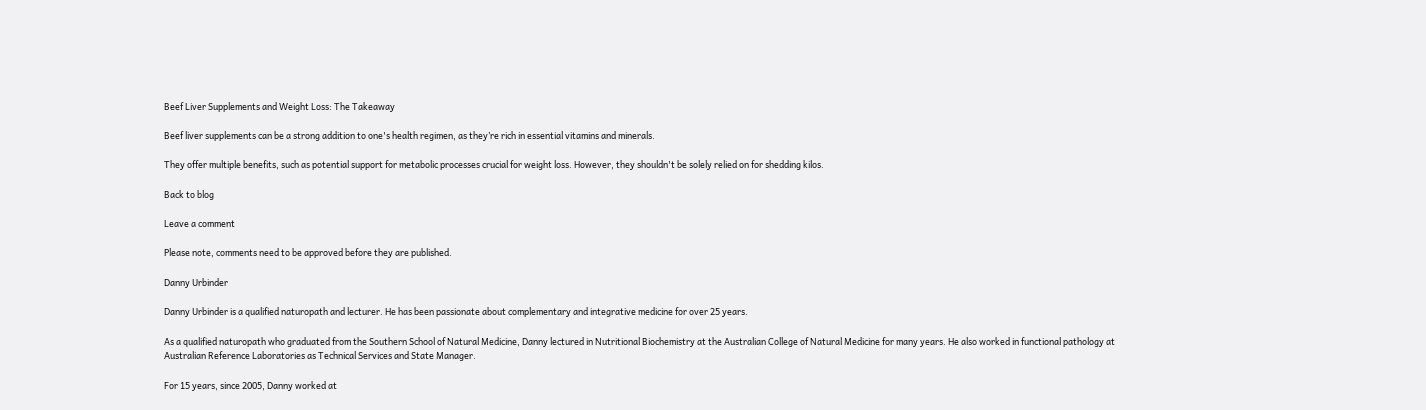Beef Liver Supplements and Weight Loss: The Takeaway

Beef liver supplements can be a strong addition to one's health regimen, as they’re rich in essential vitamins and minerals.

They offer multiple benefits, such as potential support for metabolic processes crucial for weight loss. However, they shouldn't be solely relied on for shedding kilos.

Back to blog

Leave a comment

Please note, comments need to be approved before they are published.

Danny Urbinder

Danny Urbinder is a qualified naturopath and lecturer. He has been passionate about complementary and integrative medicine for over 25 years.

As a qualified naturopath who graduated from the Southern School of Natural Medicine, Danny lectured in Nutritional Biochemistry at the Australian College of Natural Medicine for many years. He also worked in functional pathology at Australian Reference Laboratories as Technical Services and State Manager.

For 15 years, since 2005, Danny worked at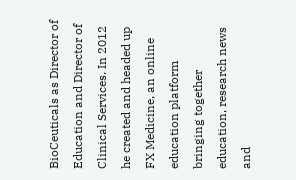BioCeuticals as Director of Education and Director of Clinical Services. In 2012 he created and headed up FX Medicine, an online education platform bringing together education, research news and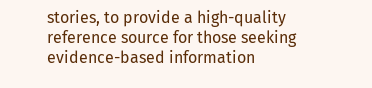stories, to provide a high-quality reference source for those seeking evidence-based information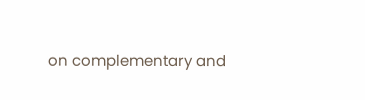on complementary and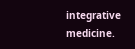integrative medicine.